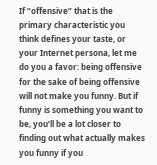If “offensive” that is the primary characteristic you think defines your taste, or your Internet persona, let me do you a favor: being offensive for the sake of being offensive will not make you funny. But if funny is something you want to be, you’ll be a lot closer to finding out what actually makes you funny if you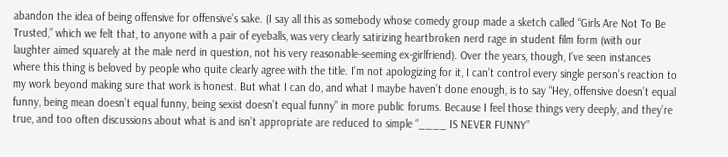abandon the idea of being offensive for offensive’s sake. (I say all this as somebody whose comedy group made a sketch called “Girls Are Not To Be Trusted,” which we felt that, to anyone with a pair of eyeballs, was very clearly satirizing heartbroken nerd rage in student film form (with our laughter aimed squarely at the male nerd in question, not his very reasonable-seeming ex-girlfriend). Over the years, though, I’ve seen instances where this thing is beloved by people who quite clearly agree with the title. I’m not apologizing for it, I can’t control every single person’s reaction to my work beyond making sure that work is honest. But what I can do, and what I maybe haven’t done enough, is to say “Hey, offensive doesn’t equal funny, being mean doesn’t equal funny, being sexist doesn’t equal funny” in more public forums. Because I feel those things very deeply, and they’re true, and too often discussions about what is and isn’t appropriate are reduced to simple “____ IS NEVER FUNNY”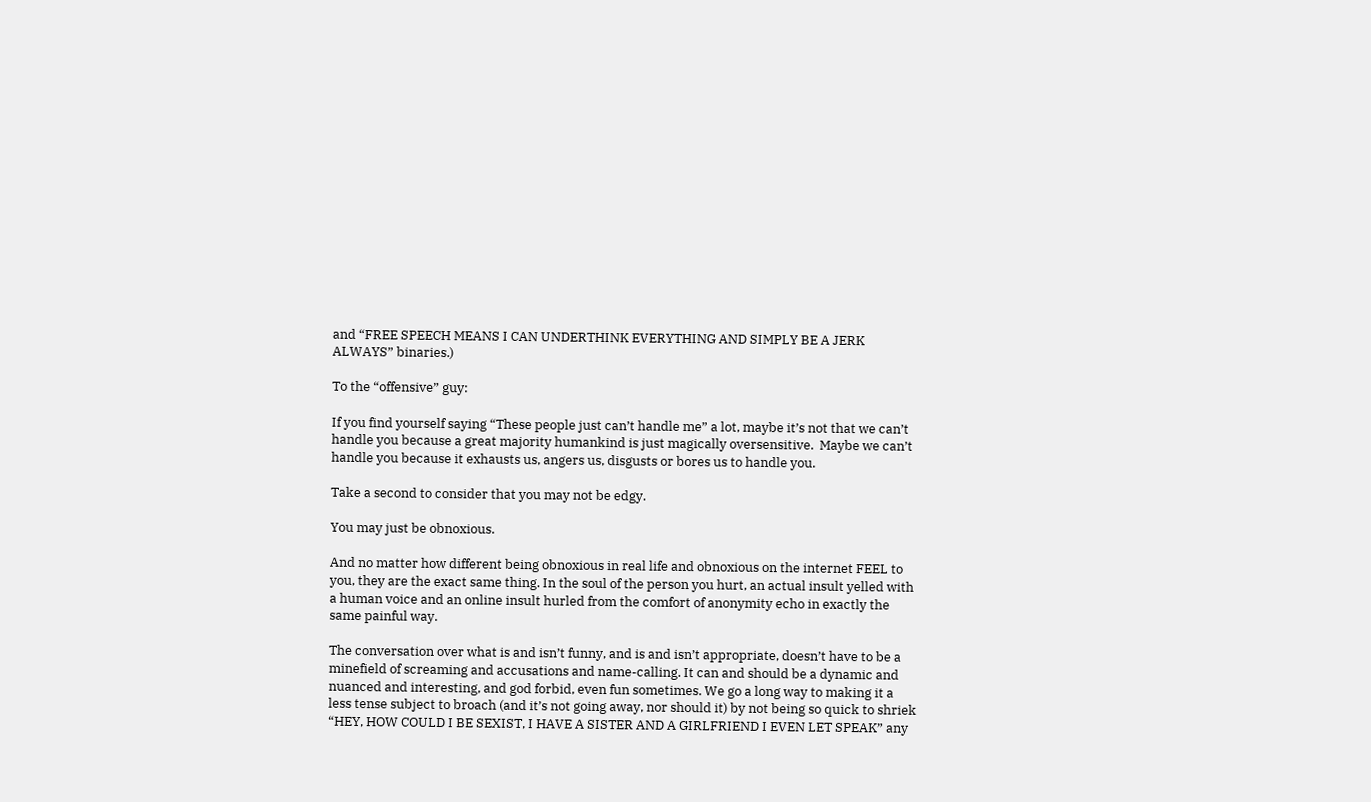and “FREE SPEECH MEANS I CAN UNDERTHINK EVERYTHING AND SIMPLY BE A JERK ALWAYS” binaries.)

To the “offensive” guy:

If you find yourself saying “These people just can’t handle me” a lot, maybe it’s not that we can’t handle you because a great majority humankind is just magically oversensitive.  Maybe we can’t handle you because it exhausts us, angers us, disgusts or bores us to handle you.

Take a second to consider that you may not be edgy.

You may just be obnoxious.

And no matter how different being obnoxious in real life and obnoxious on the internet FEEL to you, they are the exact same thing. In the soul of the person you hurt, an actual insult yelled with a human voice and an online insult hurled from the comfort of anonymity echo in exactly the same painful way.

The conversation over what is and isn’t funny, and is and isn’t appropriate, doesn’t have to be a minefield of screaming and accusations and name-calling. It can and should be a dynamic and nuanced and interesting, and god forbid, even fun sometimes. We go a long way to making it a less tense subject to broach (and it’s not going away, nor should it) by not being so quick to shriek “HEY, HOW COULD I BE SEXIST, I HAVE A SISTER AND A GIRLFRIEND I EVEN LET SPEAK” any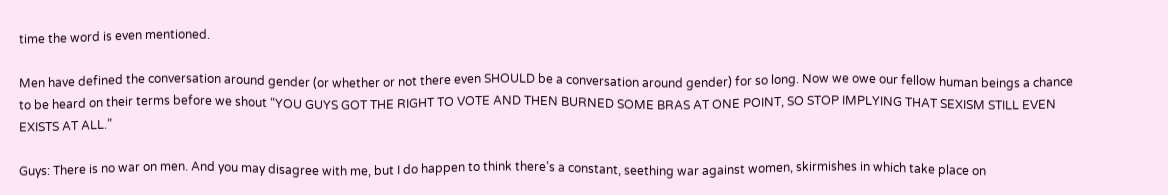time the word is even mentioned.

Men have defined the conversation around gender (or whether or not there even SHOULD be a conversation around gender) for so long. Now we owe our fellow human beings a chance to be heard on their terms before we shout “YOU GUYS GOT THE RIGHT TO VOTE AND THEN BURNED SOME BRAS AT ONE POINT, SO STOP IMPLYING THAT SEXISM STILL EVEN EXISTS AT ALL.”

Guys: There is no war on men. And you may disagree with me, but I do happen to think there’s a constant, seething war against women, skirmishes in which take place on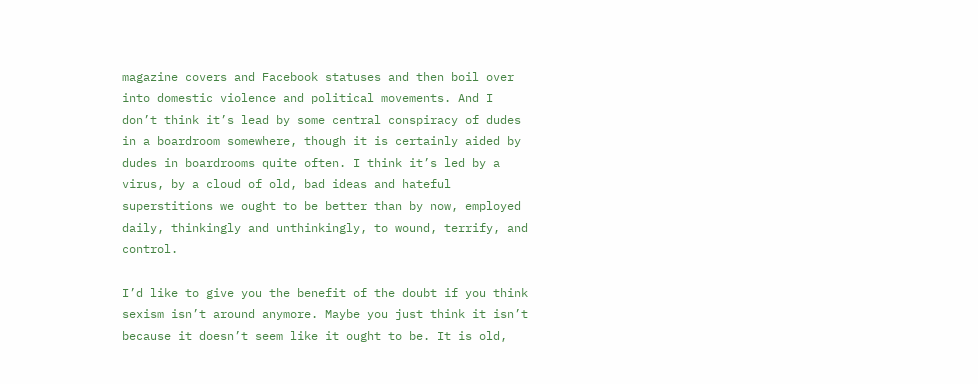magazine covers and Facebook statuses and then boil over into domestic violence and political movements. And I don’t think it’s lead by some central conspiracy of dudes in a boardroom somewhere, though it is certainly aided by dudes in boardrooms quite often. I think it’s led by a virus, by a cloud of old, bad ideas and hateful superstitions we ought to be better than by now, employed daily, thinkingly and unthinkingly, to wound, terrify, and control.

I’d like to give you the benefit of the doubt if you think sexism isn’t around anymore. Maybe you just think it isn’t because it doesn’t seem like it ought to be. It is old,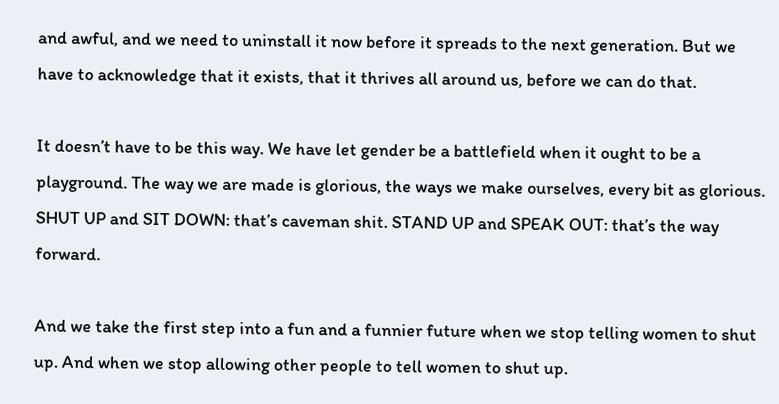and awful, and we need to uninstall it now before it spreads to the next generation. But we have to acknowledge that it exists, that it thrives all around us, before we can do that.

It doesn’t have to be this way. We have let gender be a battlefield when it ought to be a playground. The way we are made is glorious, the ways we make ourselves, every bit as glorious. SHUT UP and SIT DOWN: that’s caveman shit. STAND UP and SPEAK OUT: that’s the way forward.

And we take the first step into a fun and a funnier future when we stop telling women to shut up. And when we stop allowing other people to tell women to shut up.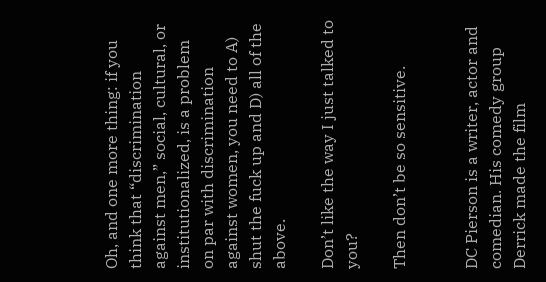Oh, and one more thing: if you think that “discrimination against men,” social, cultural, or institutionalized, is a problem on par with discrimination against women, you need to A) shut the fuck up and D) all of the above.

Don’t like the way I just talked to you?

Then don’t be so sensitive.


DC Pierson is a writer, actor and comedian. His comedy group Derrick made the film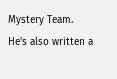Mystery Team. He's also written a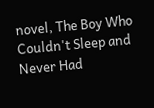novel, The Boy Who Couldn't Sleep and Never Had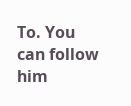To. You can follow him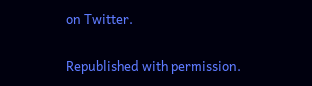on Twitter.

Republished with permission.